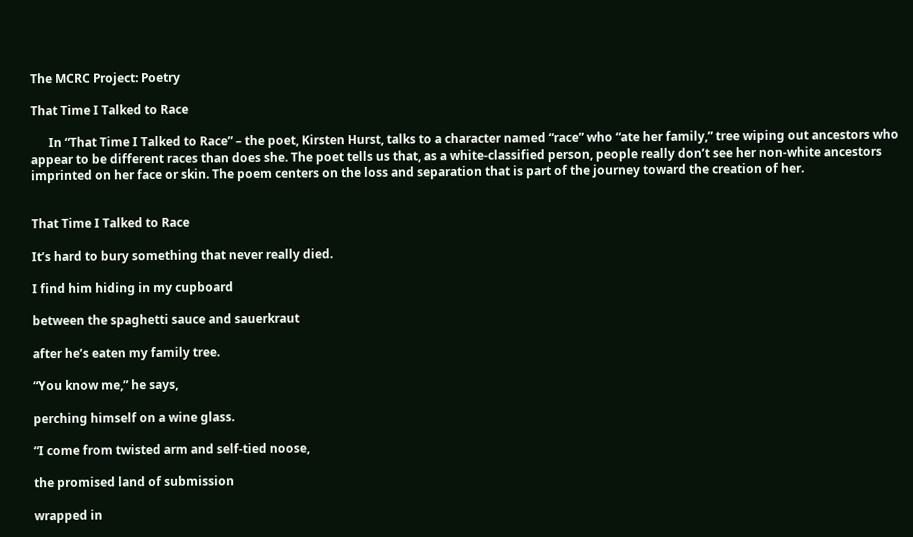The MCRC Project: Poetry

That Time I Talked to Race

      In “That Time I Talked to Race” – the poet, Kirsten Hurst, talks to a character named “race” who “ate her family,” tree wiping out ancestors who appear to be different races than does she. The poet tells us that, as a white-classified person, people really don’t see her non-white ancestors imprinted on her face or skin. The poem centers on the loss and separation that is part of the journey toward the creation of her.


That Time I Talked to Race

It’s hard to bury something that never really died.

I find him hiding in my cupboard

between the spaghetti sauce and sauerkraut

after he’s eaten my family tree.

“You know me,” he says,

perching himself on a wine glass.

“I come from twisted arm and self-tied noose,

the promised land of submission

wrapped in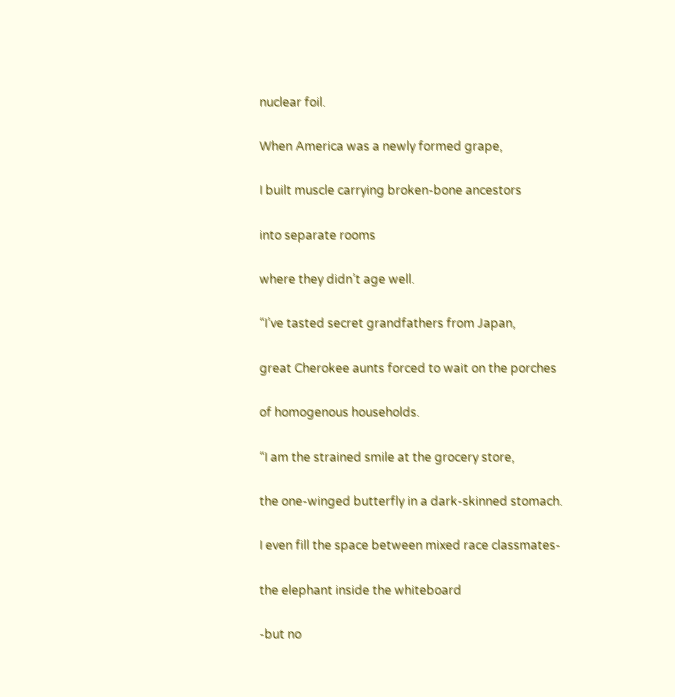nuclear foil.

When America was a newly formed grape,

I built muscle carrying broken-bone ancestors

into separate rooms

where they didn’t age well.

“I’ve tasted secret grandfathers from Japan,

great Cherokee aunts forced to wait on the porches

of homogenous households.

“I am the strained smile at the grocery store,

the one-winged butterfly in a dark-skinned stomach.

I even fill the space between mixed race classmates-

the elephant inside the whiteboard

-but no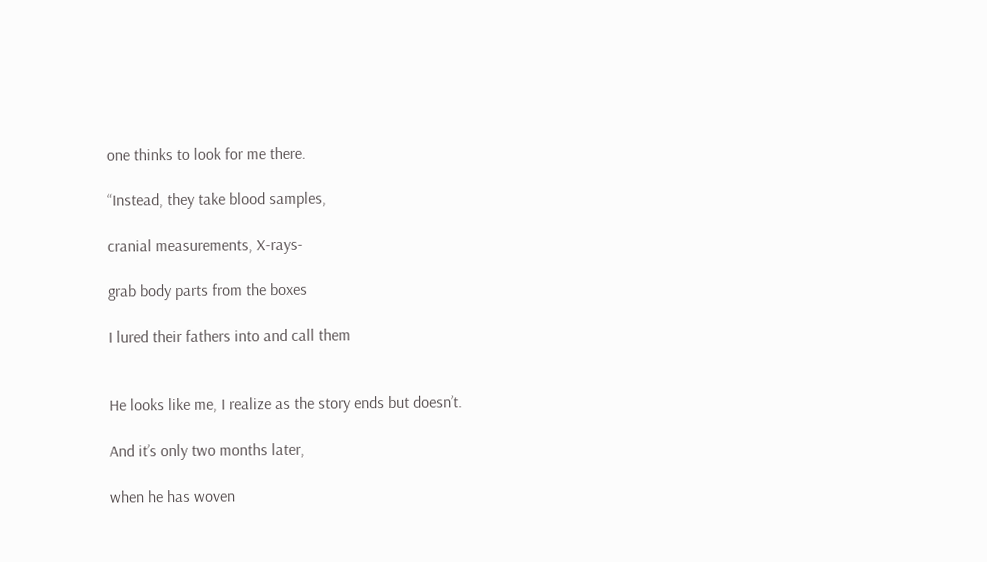one thinks to look for me there.

“Instead, they take blood samples,

cranial measurements, X-rays-

grab body parts from the boxes

I lured their fathers into and call them


He looks like me, I realize as the story ends but doesn’t.

And it’s only two months later,

when he has woven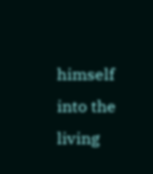himself into the living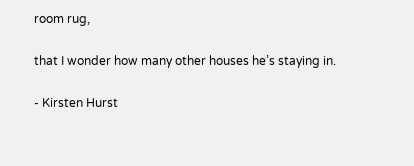room rug,

that I wonder how many other houses he’s staying in.

- Kirsten Hurst